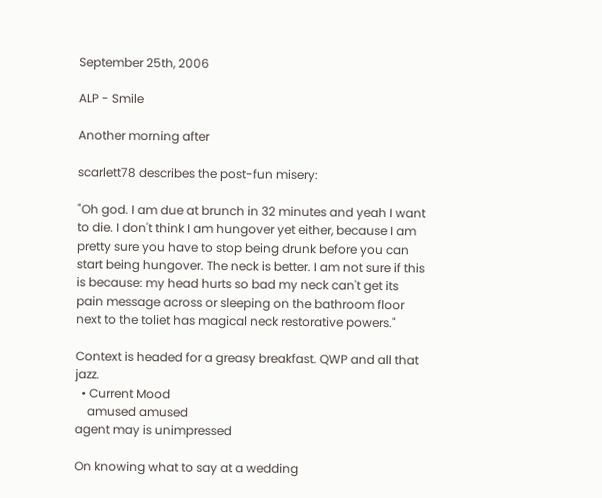September 25th, 2006

ALP - Smile

Another morning after

scarlett78 describes the post-fun misery:

"Oh god. I am due at brunch in 32 minutes and yeah I want to die. I don't think I am hungover yet either, because I am pretty sure you have to stop being drunk before you can start being hungover. The neck is better. I am not sure if this is because: my head hurts so bad my neck can't get its pain message across or sleeping on the bathroom floor next to the toliet has magical neck restorative powers."

Context is headed for a greasy breakfast. QWP and all that jazz.
  • Current Mood
    amused amused
agent may is unimpressed

On knowing what to say at a wedding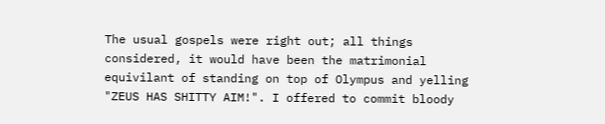The usual gospels were right out; all things considered, it would have been the matrimonial equivilant of standing on top of Olympus and yelling "ZEUS HAS SHITTY AIM!". I offered to commit bloody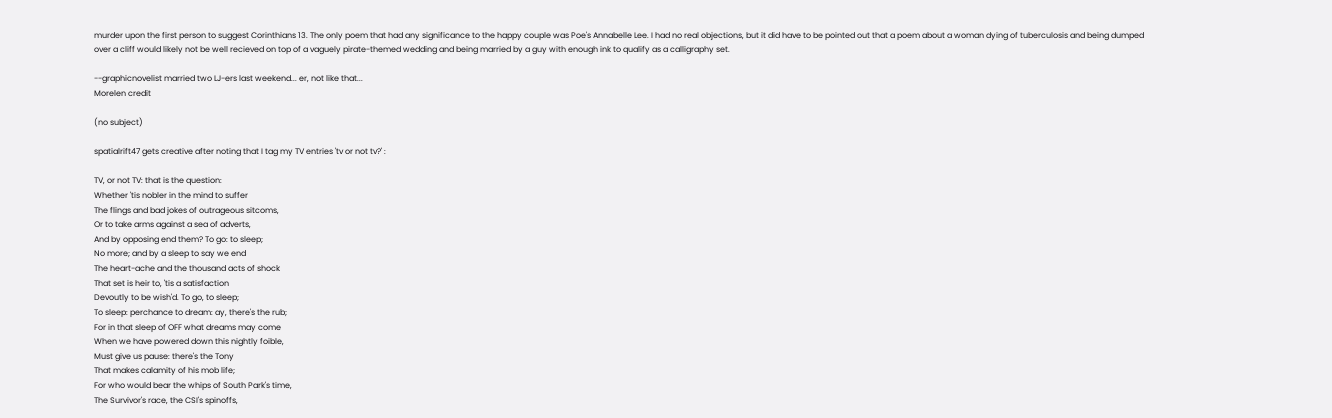murder upon the first person to suggest Corinthians 13. The only poem that had any significance to the happy couple was Poe's Annabelle Lee. I had no real objections, but it did have to be pointed out that a poem about a woman dying of tuberculosis and being dumped over a cliff would likely not be well recieved on top of a vaguely pirate-themed wedding and being married by a guy with enough ink to qualify as a calligraphy set.

--graphicnovelist married two LJ-ers last weekend... er, not like that...
Morelen credit

(no subject)

spatialrift47 gets creative after noting that I tag my TV entries 'tv or not tv?' :

TV, or not TV: that is the question:
Whether 'tis nobler in the mind to suffer
The flings and bad jokes of outrageous sitcoms,
Or to take arms against a sea of adverts,
And by opposing end them? To go: to sleep;
No more; and by a sleep to say we end
The heart-ache and the thousand acts of shock
That set is heir to, 'tis a satisfaction
Devoutly to be wish'd. To go, to sleep;
To sleep: perchance to dream: ay, there's the rub;
For in that sleep of OFF what dreams may come
When we have powered down this nightly foible,
Must give us pause: there's the Tony
That makes calamity of his mob life;
For who would bear the whips of South Park's time,
The Survivor's race, the CSI's spinoffs,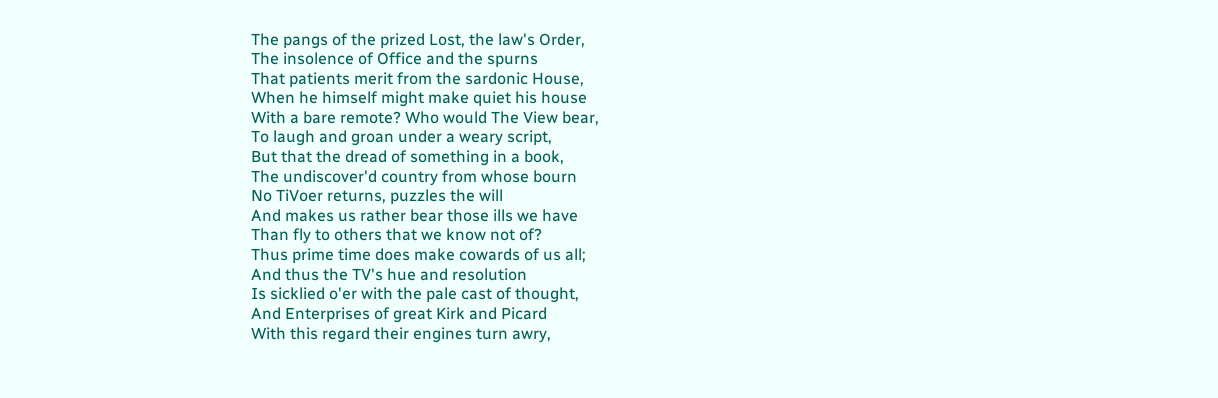The pangs of the prized Lost, the law's Order,
The insolence of Office and the spurns
That patients merit from the sardonic House,
When he himself might make quiet his house
With a bare remote? Who would The View bear,
To laugh and groan under a weary script,
But that the dread of something in a book,
The undiscover'd country from whose bourn
No TiVoer returns, puzzles the will
And makes us rather bear those ills we have
Than fly to others that we know not of?
Thus prime time does make cowards of us all;
And thus the TV's hue and resolution
Is sicklied o'er with the pale cast of thought,
And Enterprises of great Kirk and Picard
With this regard their engines turn awry,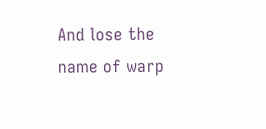And lose the name of warp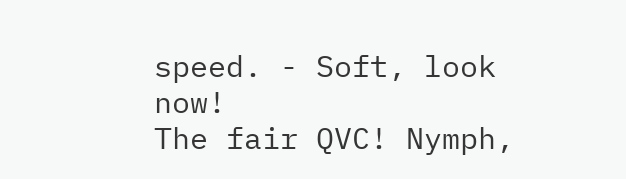speed. - Soft, look now!
The fair QVC! Nymph,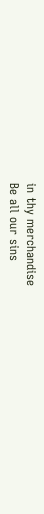in thy merchandise
Be all our sins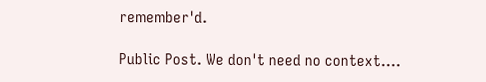remember'd.

Public Post. We don't need no context....